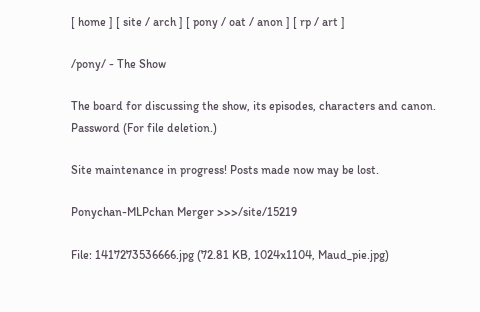[ home ] [ site / arch ] [ pony / oat / anon ] [ rp / art ]

/pony/ - The Show

The board for discussing the show, its episodes, characters and canon.
Password (For file deletion.)

Site maintenance in progress! Posts made now may be lost.

Ponychan-MLPchan Merger >>>/site/15219

File: 1417273536666.jpg (72.81 KB, 1024x1104, Maud_pie.jpg)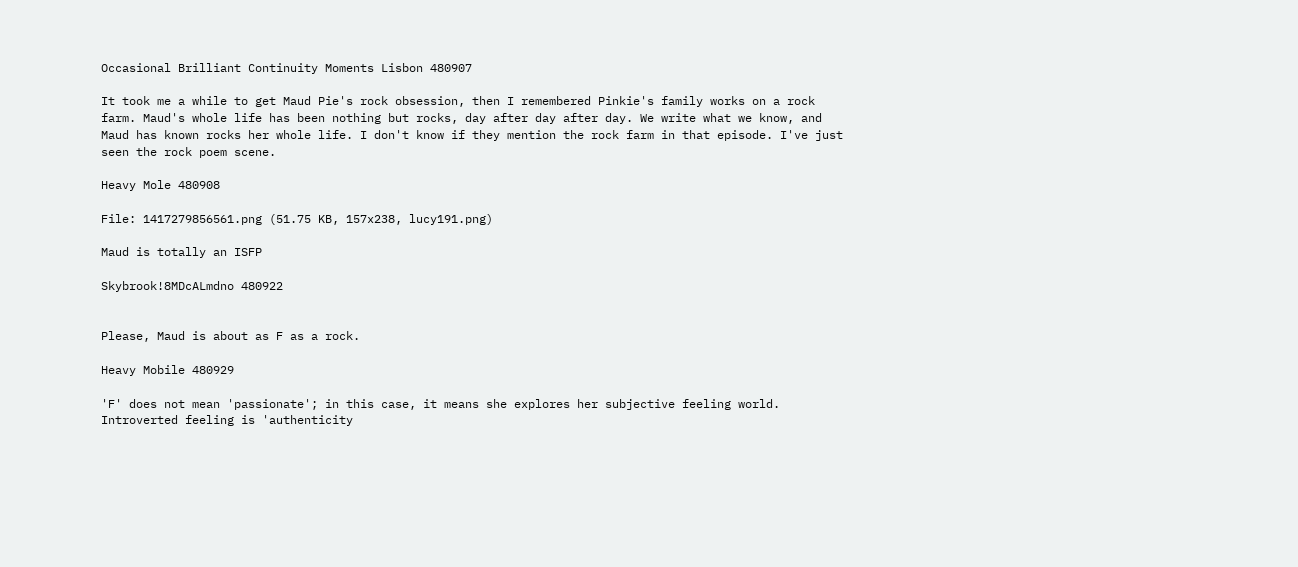Occasional Brilliant Continuity Moments Lisbon 480907

It took me a while to get Maud Pie's rock obsession, then I remembered Pinkie's family works on a rock farm. Maud's whole life has been nothing but rocks, day after day after day. We write what we know, and Maud has known rocks her whole life. I don't know if they mention the rock farm in that episode. I've just seen the rock poem scene.

Heavy Mole 480908

File: 1417279856561.png (51.75 KB, 157x238, lucy191.png)

Maud is totally an ISFP

Skybrook!8MDcALmdno 480922


Please, Maud is about as F as a rock.

Heavy Mobile 480929

'F' does not mean 'passionate'; in this case, it means she explores her subjective feeling world. Introverted feeling is 'authenticity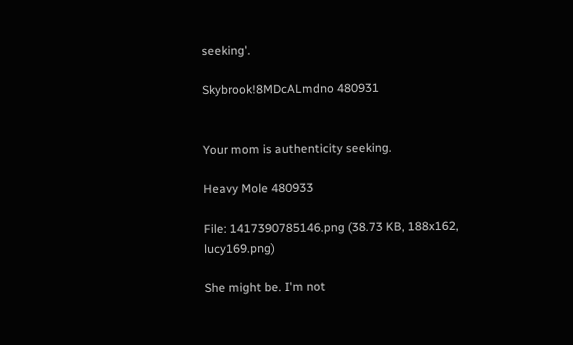seeking'.

Skybrook!8MDcALmdno 480931


Your mom is authenticity seeking.

Heavy Mole 480933

File: 1417390785146.png (38.73 KB, 188x162, lucy169.png)

She might be. I'm not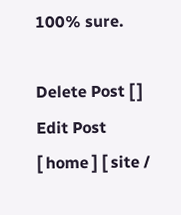100% sure.

Delete Post [ ]
Edit Post
[ home ] [ site /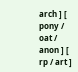arch ] [ pony / oat / anon ] [ rp / art ]